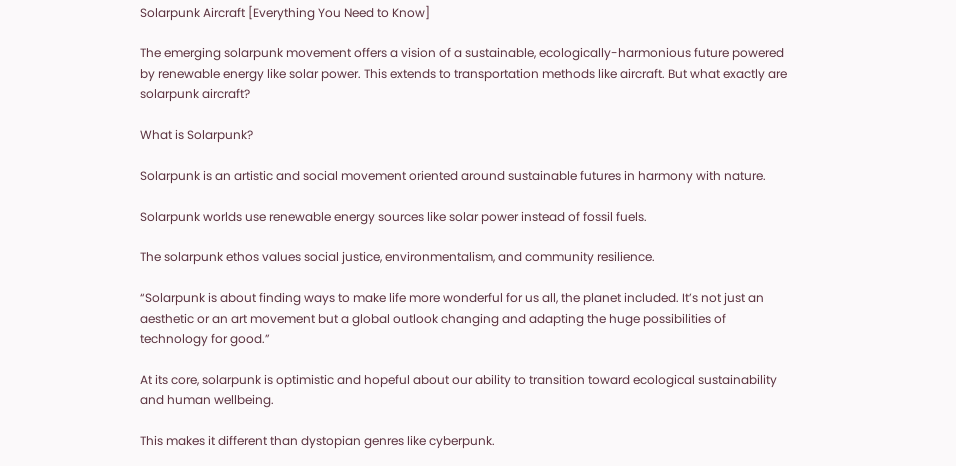Solarpunk Aircraft [Everything You Need to Know]

The emerging solarpunk movement offers a vision of a sustainable, ecologically-harmonious future powered by renewable energy like solar power. This extends to transportation methods like aircraft. But what exactly are solarpunk aircraft?

What is Solarpunk?

Solarpunk is an artistic and social movement oriented around sustainable futures in harmony with nature.

Solarpunk worlds use renewable energy sources like solar power instead of fossil fuels.

The solarpunk ethos values social justice, environmentalism, and community resilience.

“Solarpunk is about finding ways to make life more wonderful for us all, the planet included. It’s not just an aesthetic or an art movement but a global outlook changing and adapting the huge possibilities of technology for good.”

At its core, solarpunk is optimistic and hopeful about our ability to transition toward ecological sustainability and human wellbeing.

This makes it different than dystopian genres like cyberpunk.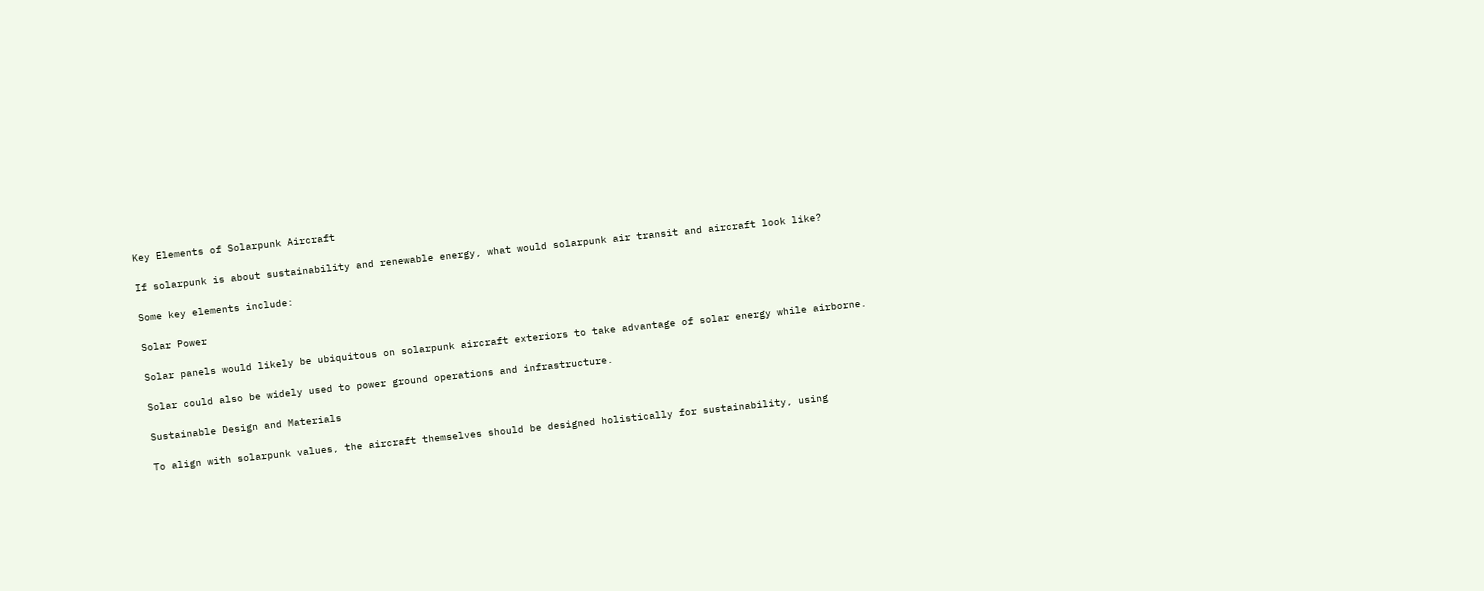Key Elements of Solarpunk Aircraft

If solarpunk is about sustainability and renewable energy, what would solarpunk air transit and aircraft look like?

Some key elements include:

Solar Power

Solar panels would likely be ubiquitous on solarpunk aircraft exteriors to take advantage of solar energy while airborne.

Solar could also be widely used to power ground operations and infrastructure.

Sustainable Design and Materials

To align with solarpunk values, the aircraft themselves should be designed holistically for sustainability, using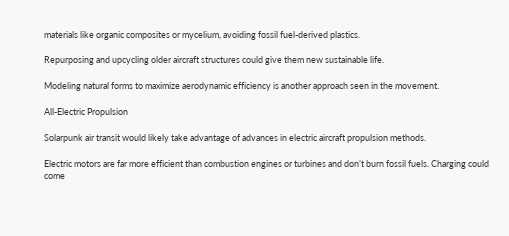materials like organic composites or mycelium, avoiding fossil fuel-derived plastics.

Repurposing and upcycling older aircraft structures could give them new sustainable life.

Modeling natural forms to maximize aerodynamic efficiency is another approach seen in the movement.

All-Electric Propulsion

Solarpunk air transit would likely take advantage of advances in electric aircraft propulsion methods.

Electric motors are far more efficient than combustion engines or turbines and don’t burn fossil fuels. Charging could come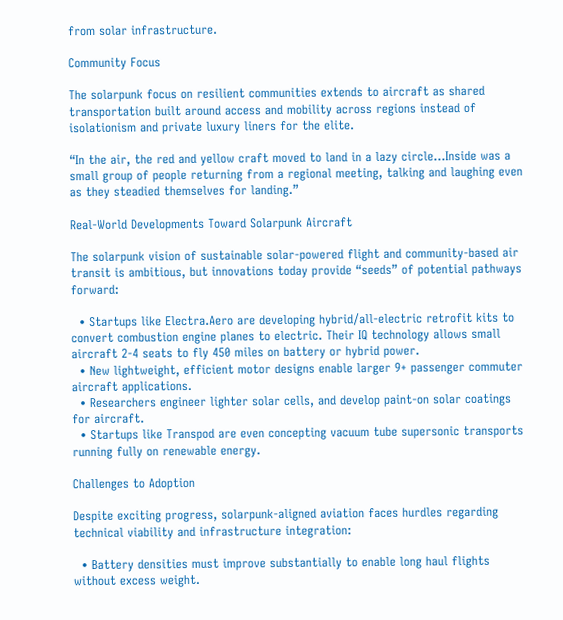from solar infrastructure.

Community Focus

The solarpunk focus on resilient communities extends to aircraft as shared transportation built around access and mobility across regions instead of isolationism and private luxury liners for the elite.

“In the air, the red and yellow craft moved to land in a lazy circle…Inside was a small group of people returning from a regional meeting, talking and laughing even as they steadied themselves for landing.”

Real-World Developments Toward Solarpunk Aircraft

The solarpunk vision of sustainable solar-powered flight and community-based air transit is ambitious, but innovations today provide “seeds” of potential pathways forward:

  • Startups like Electra.Aero are developing hybrid/all-electric retrofit kits to convert combustion engine planes to electric. Their IQ technology allows small aircraft 2-4 seats to fly 450 miles on battery or hybrid power.
  • New lightweight, efficient motor designs enable larger 9+ passenger commuter aircraft applications.
  • Researchers engineer lighter solar cells, and develop paint-on solar coatings for aircraft.
  • Startups like Transpod are even concepting vacuum tube supersonic transports running fully on renewable energy.

Challenges to Adoption

Despite exciting progress, solarpunk-aligned aviation faces hurdles regarding technical viability and infrastructure integration:

  • Battery densities must improve substantially to enable long haul flights without excess weight.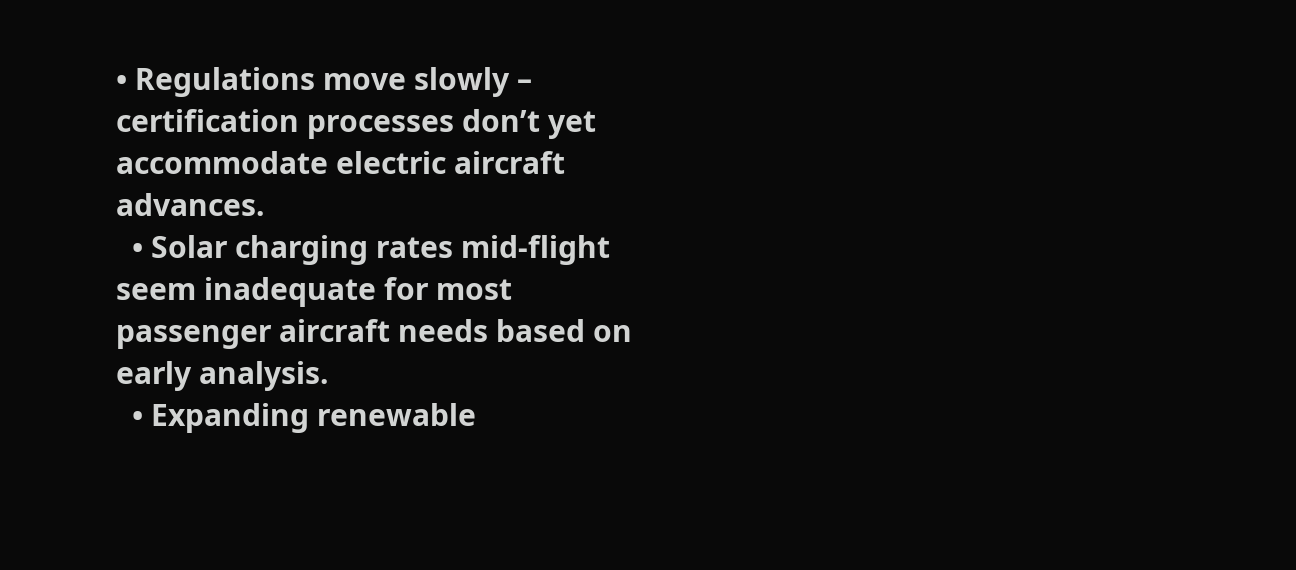• Regulations move slowly – certification processes don’t yet accommodate electric aircraft advances.
  • Solar charging rates mid-flight seem inadequate for most passenger aircraft needs based on early analysis.
  • Expanding renewable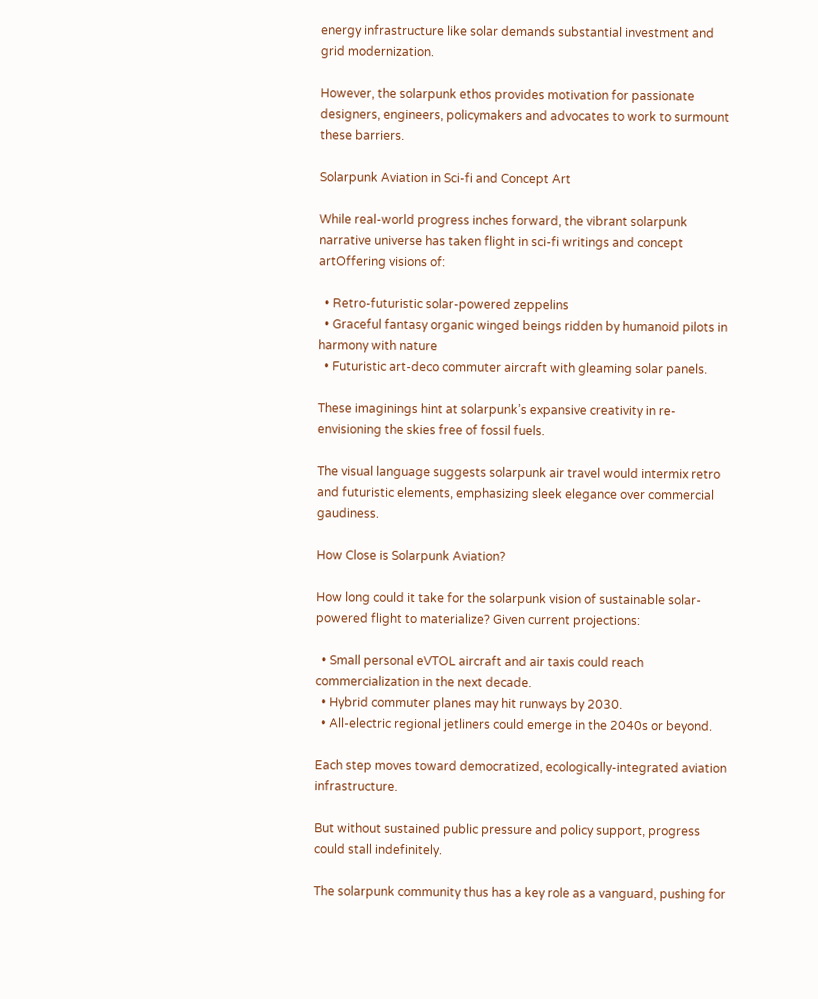energy infrastructure like solar demands substantial investment and grid modernization.

However, the solarpunk ethos provides motivation for passionate designers, engineers, policymakers and advocates to work to surmount these barriers.

Solarpunk Aviation in Sci-fi and Concept Art

While real-world progress inches forward, the vibrant solarpunk narrative universe has taken flight in sci-fi writings and concept artOffering visions of:

  • Retro-futuristic solar-powered zeppelins
  • Graceful fantasy organic winged beings ridden by humanoid pilots in harmony with nature
  • Futuristic art-deco commuter aircraft with gleaming solar panels.

These imaginings hint at solarpunk’s expansive creativity in re-envisioning the skies free of fossil fuels.

The visual language suggests solarpunk air travel would intermix retro and futuristic elements, emphasizing sleek elegance over commercial gaudiness.

How Close is Solarpunk Aviation?

How long could it take for the solarpunk vision of sustainable solar-powered flight to materialize? Given current projections:

  • Small personal eVTOL aircraft and air taxis could reach commercialization in the next decade.
  • Hybrid commuter planes may hit runways by 2030.
  • All-electric regional jetliners could emerge in the 2040s or beyond.

Each step moves toward democratized, ecologically-integrated aviation infrastructure.

But without sustained public pressure and policy support, progress could stall indefinitely.

The solarpunk community thus has a key role as a vanguard, pushing for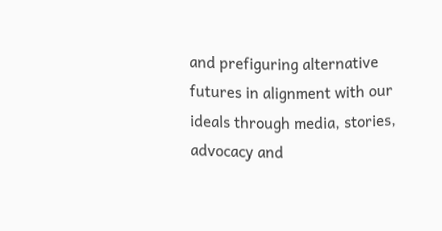and prefiguring alternative futures in alignment with our ideals through media, stories, advocacy and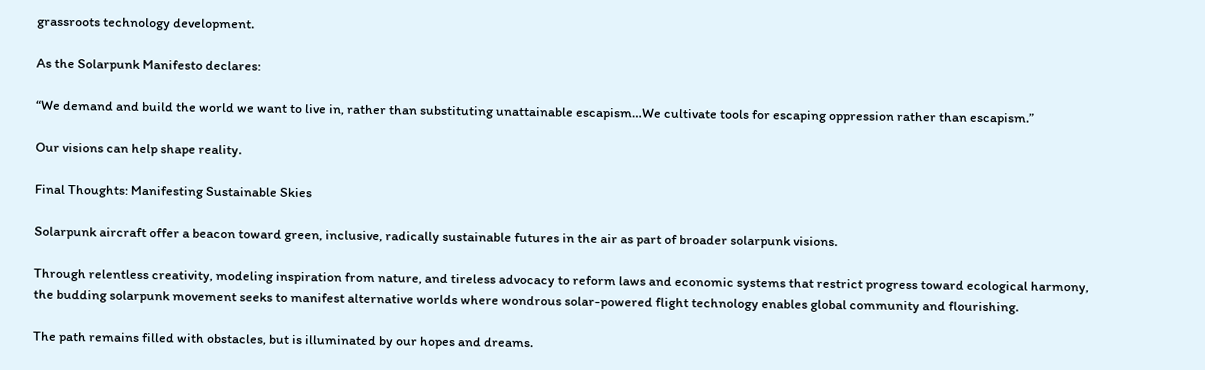grassroots technology development.

As the Solarpunk Manifesto declares:

“We demand and build the world we want to live in, rather than substituting unattainable escapism…We cultivate tools for escaping oppression rather than escapism.”

Our visions can help shape reality.

Final Thoughts: Manifesting Sustainable Skies

Solarpunk aircraft offer a beacon toward green, inclusive, radically sustainable futures in the air as part of broader solarpunk visions.

Through relentless creativity, modeling inspiration from nature, and tireless advocacy to reform laws and economic systems that restrict progress toward ecological harmony, the budding solarpunk movement seeks to manifest alternative worlds where wondrous solar-powered flight technology enables global community and flourishing.

The path remains filled with obstacles, but is illuminated by our hopes and dreams.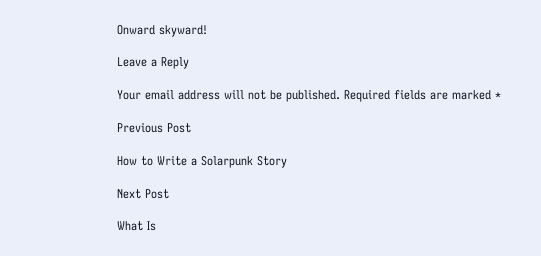Onward skyward!

Leave a Reply

Your email address will not be published. Required fields are marked *

Previous Post

How to Write a Solarpunk Story

Next Post

What Is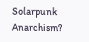Solarpunk Anarchism?